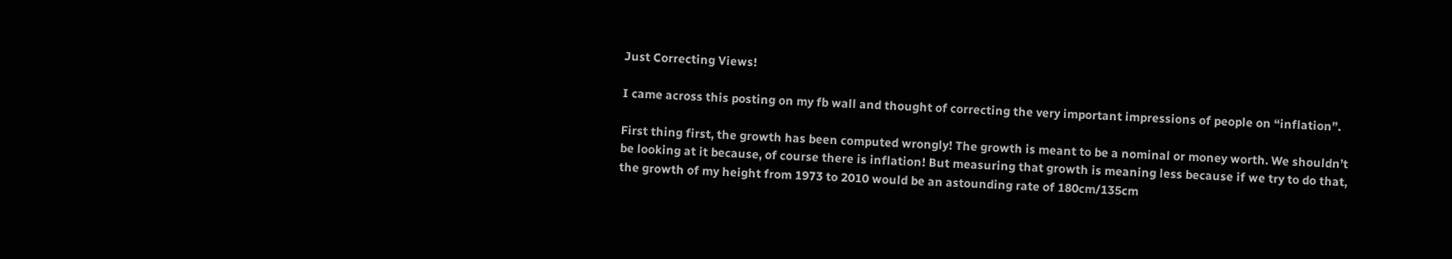Just Correcting Views!

I came across this posting on my fb wall and thought of correcting the very important impressions of people on “inflation”.

First thing first, the growth has been computed wrongly! The growth is meant to be a nominal or money worth. We shouldn’t be looking at it because, of course there is inflation! But measuring that growth is meaning less because if we try to do that, the growth of my height from 1973 to 2010 would be an astounding rate of 180cm/135cm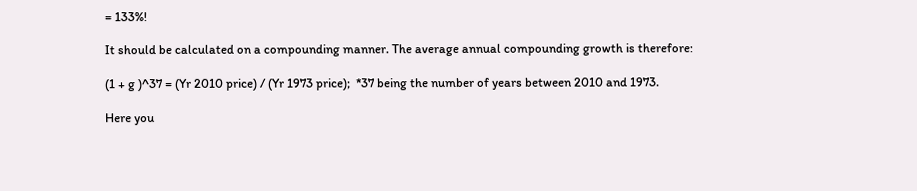= 133%!

It should be calculated on a compounding manner. The average annual compounding growth is therefore:

(1 + g )^37 = (Yr 2010 price) / (Yr 1973 price);  *37 being the number of years between 2010 and 1973.

Here you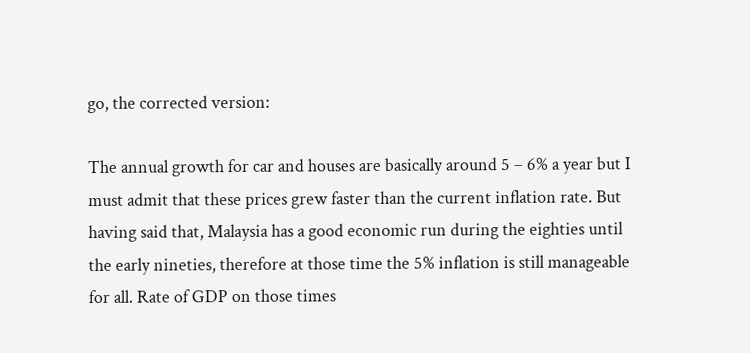go, the corrected version:

The annual growth for car and houses are basically around 5 – 6% a year but I must admit that these prices grew faster than the current inflation rate. But having said that, Malaysia has a good economic run during the eighties until the early nineties, therefore at those time the 5% inflation is still manageable for all. Rate of GDP on those times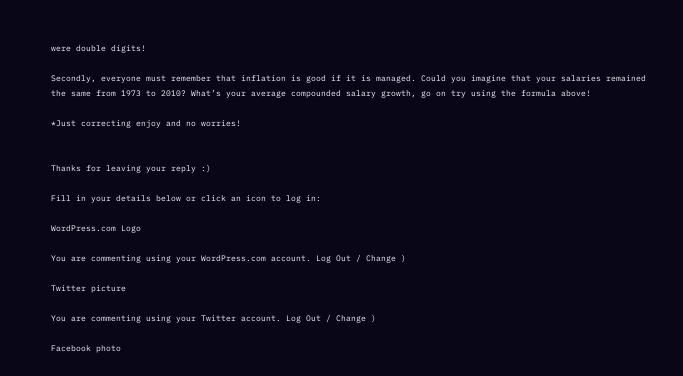were double digits!

Secondly, everyone must remember that inflation is good if it is managed. Could you imagine that your salaries remained the same from 1973 to 2010? What’s your average compounded salary growth, go on try using the formula above!

*Just correcting enjoy and no worries!


Thanks for leaving your reply :)

Fill in your details below or click an icon to log in:

WordPress.com Logo

You are commenting using your WordPress.com account. Log Out / Change )

Twitter picture

You are commenting using your Twitter account. Log Out / Change )

Facebook photo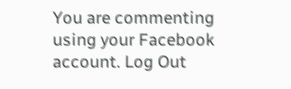You are commenting using your Facebook account. Log Out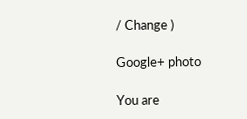/ Change )

Google+ photo

You are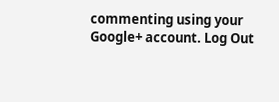commenting using your Google+ account. Log Out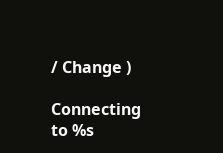/ Change )

Connecting to %s